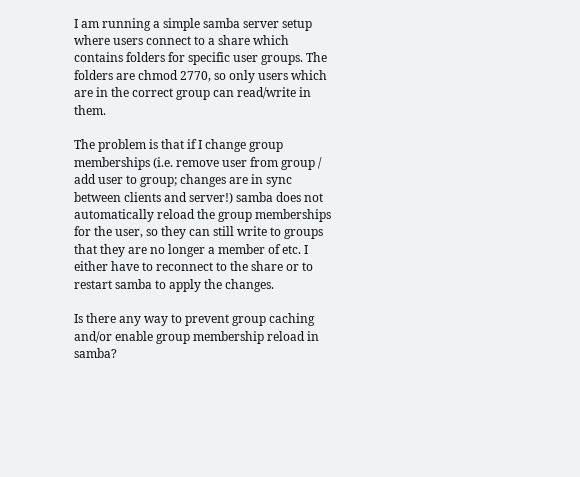I am running a simple samba server setup where users connect to a share which contains folders for specific user groups. The folders are chmod 2770, so only users which are in the correct group can read/write in them.

The problem is that if I change group memberships (i.e. remove user from group / add user to group; changes are in sync between clients and server!) samba does not automatically reload the group memberships for the user, so they can still write to groups that they are no longer a member of etc. I either have to reconnect to the share or to restart samba to apply the changes.

Is there any way to prevent group caching and/or enable group membership reload in samba?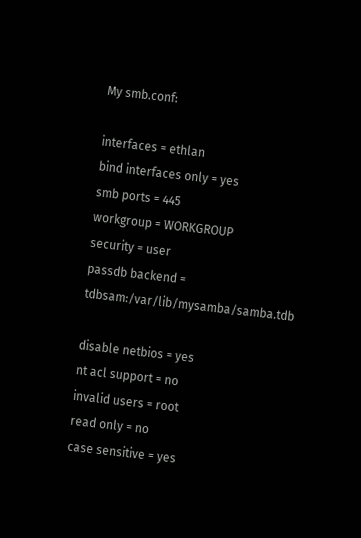My smb.conf:

interfaces = ethlan
bind interfaces only = yes
smb ports = 445
workgroup = WORKGROUP
security = user
passdb backend = tdbsam:/var/lib/mysamba/samba.tdb

disable netbios = yes
nt acl support = no
invalid users = root
read only = no
case sensitive = yes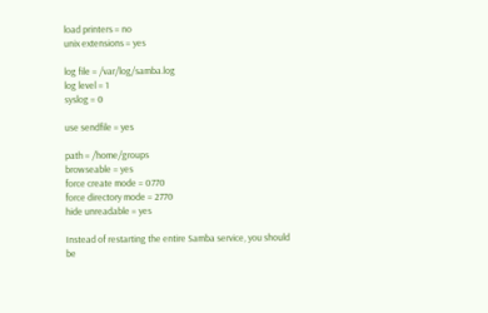load printers = no
unix extensions = yes

log file = /var/log/samba.log
log level = 1
syslog = 0

use sendfile = yes

path = /home/groups
browseable = yes
force create mode = 0770
force directory mode = 2770
hide unreadable = yes

Instead of restarting the entire Samba service, you should be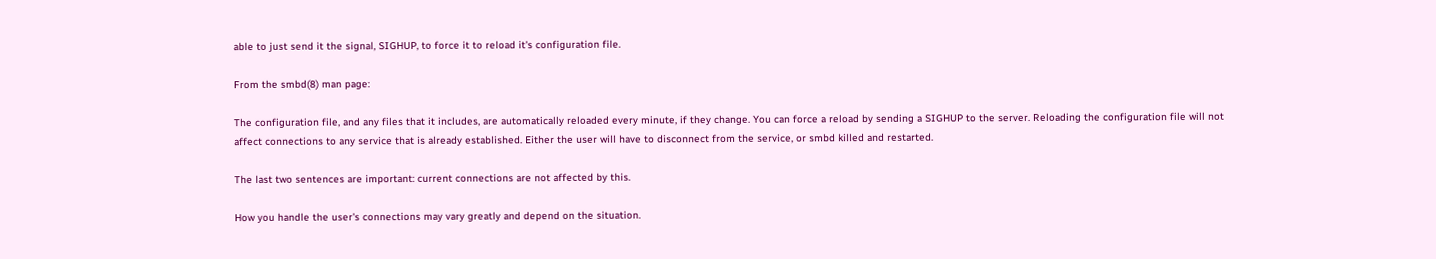able to just send it the signal, SIGHUP, to force it to reload it's configuration file.

From the smbd(8) man page:

The configuration file, and any files that it includes, are automatically reloaded every minute, if they change. You can force a reload by sending a SIGHUP to the server. Reloading the configuration file will not affect connections to any service that is already established. Either the user will have to disconnect from the service, or smbd killed and restarted.

The last two sentences are important: current connections are not affected by this.

How you handle the user's connections may vary greatly and depend on the situation.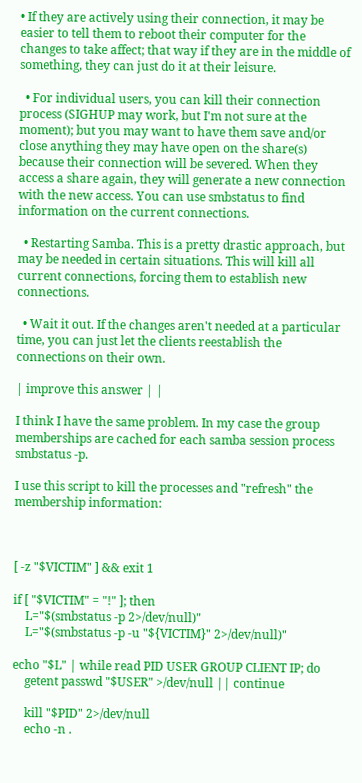• If they are actively using their connection, it may be easier to tell them to reboot their computer for the changes to take affect; that way if they are in the middle of something, they can just do it at their leisure.

  • For individual users, you can kill their connection process (SIGHUP may work, but I'm not sure at the moment); but you may want to have them save and/or close anything they may have open on the share(s) because their connection will be severed. When they access a share again, they will generate a new connection with the new access. You can use smbstatus to find information on the current connections.

  • Restarting Samba. This is a pretty drastic approach, but may be needed in certain situations. This will kill all current connections, forcing them to establish new connections.

  • Wait it out. If the changes aren't needed at a particular time, you can just let the clients reestablish the connections on their own.

| improve this answer | |

I think I have the same problem. In my case the group memberships are cached for each samba session process smbstatus -p.

I use this script to kill the processes and "refresh" the membership information:



[ -z "$VICTIM" ] && exit 1

if [ "$VICTIM" = "!" ]; then
    L="$(smbstatus -p 2>/dev/null)"
    L="$(smbstatus -p -u "${VICTIM}" 2>/dev/null)"

echo "$L" | while read PID USER GROUP CLIENT IP; do
    getent passwd "$USER" >/dev/null || continue

    kill "$PID" 2>/dev/null
    echo -n .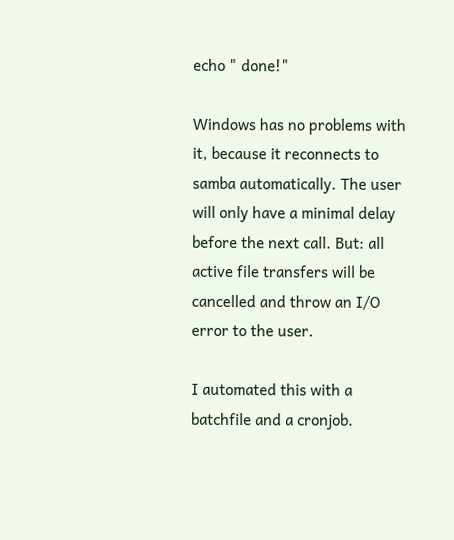echo " done!"

Windows has no problems with it, because it reconnects to samba automatically. The user will only have a minimal delay before the next call. But: all active file transfers will be cancelled and throw an I/O error to the user.

I automated this with a batchfile and a cronjob.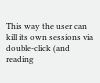This way the user can kill its own sessions via double-click (and reading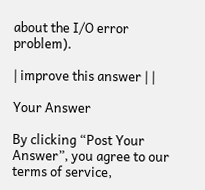about the I/O error problem).

| improve this answer | |

Your Answer

By clicking “Post Your Answer”, you agree to our terms of service,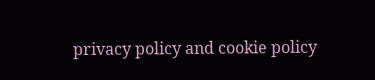privacy policy and cookie policy